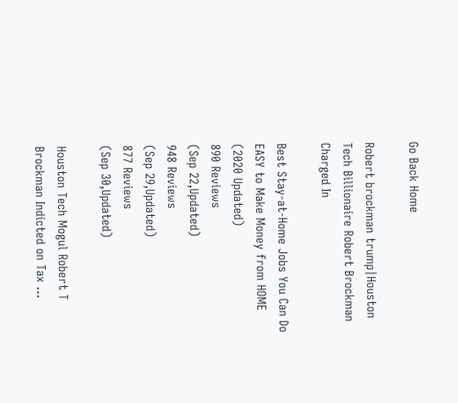Go Back Home

Robert brockman trump|Houston Tech Billionaire Robert Brockman Charged In

Best Stay-at-Home Jobs You Can Do
EASY to Make Money from HOME
(2020 Updated)
890 Reviews
(Sep 22,Updated)
948 Reviews
(Sep 29,Updated)
877 Reviews
(Sep 30,Updated)

Houston Tech Mogul Robert T Brockman Indicted on Tax ...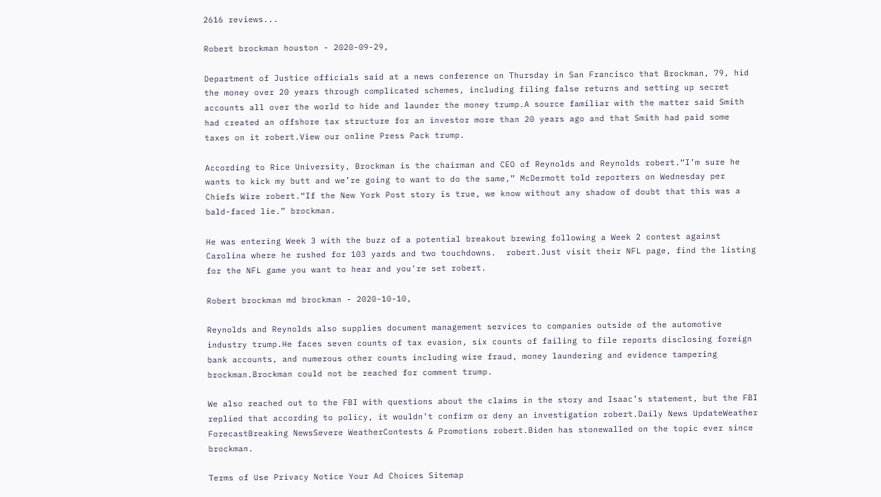2616 reviews...

Robert brockman houston - 2020-09-29,

Department of Justice officials said at a news conference on Thursday in San Francisco that Brockman, 79, hid the money over 20 years through complicated schemes, including filing false returns and setting up secret accounts all over the world to hide and launder the money trump.A source familiar with the matter said Smith had created an offshore tax structure for an investor more than 20 years ago and that Smith had paid some taxes on it robert.View our online Press Pack trump.

According to Rice University, Brockman is the chairman and CEO of Reynolds and Reynolds robert.“I’m sure he wants to kick my butt and we’re going to want to do the same,” McDermott told reporters on Wednesday per Chiefs Wire robert.“If the New York Post story is true, we know without any shadow of doubt that this was a bald-faced lie.” brockman.

He was entering Week 3 with the buzz of a potential breakout brewing following a Week 2 contest against Carolina where he rushed for 103 yards and two touchdowns.  robert.Just visit their NFL page, find the listing for the NFL game you want to hear and you're set robert.

Robert brockman md brockman - 2020-10-10,

Reynolds and Reynolds also supplies document management services to companies outside of the automotive industry trump.He faces seven counts of tax evasion, six counts of failing to file reports disclosing foreign bank accounts, and numerous other counts including wire fraud, money laundering and evidence tampering brockman.Brockman could not be reached for comment trump.

We also reached out to the FBI with questions about the claims in the story and Isaac’s statement, but the FBI replied that according to policy, it wouldn’t confirm or deny an investigation robert.Daily News UpdateWeather ForecastBreaking NewsSevere WeatherContests & Promotions robert.Biden has stonewalled on the topic ever since brockman.

Terms of Use Privacy Notice Your Ad Choices Sitemap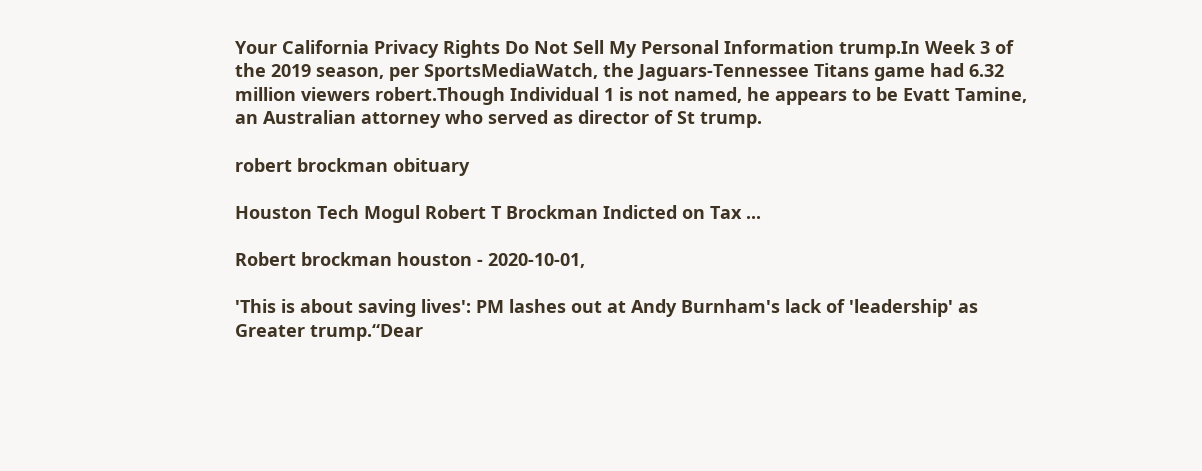Your California Privacy Rights Do Not Sell My Personal Information trump.In Week 3 of the 2019 season, per SportsMediaWatch, the Jaguars-Tennessee Titans game had 6.32 million viewers robert.Though Individual 1 is not named, he appears to be Evatt Tamine, an Australian attorney who served as director of St trump.

robert brockman obituary

Houston Tech Mogul Robert T Brockman Indicted on Tax ...

Robert brockman houston - 2020-10-01,

'This is about saving lives': PM lashes out at Andy Burnham's lack of 'leadership' as Greater trump.“Dear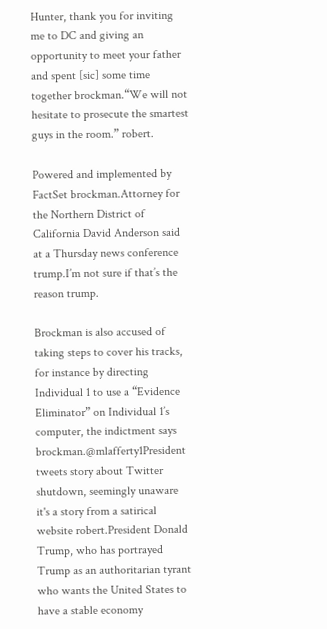Hunter, thank you for inviting me to DC and giving an opportunity to meet your father and spent [sic] some time together brockman.“We will not hesitate to prosecute the smartest guys in the room.” robert.

Powered and implemented by FactSet brockman.Attorney for the Northern District of California David Anderson said at a Thursday news conference trump.I’m not sure if that’s the reason trump.

Brockman is also accused of taking steps to cover his tracks, for instance by directing Individual 1 to use a “Evidence Eliminator” on Individual 1’s computer, the indictment says brockman.@mlafferty1President tweets story about Twitter shutdown, seemingly unaware it's a story from a satirical website robert.President Donald Trump, who has portrayed Trump as an authoritarian tyrant who wants the United States to have a stable economy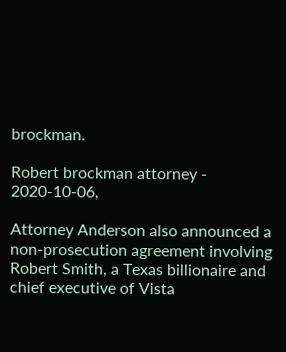brockman.

Robert brockman attorney - 2020-10-06,

Attorney Anderson also announced a non-prosecution agreement involving Robert Smith, a Texas billionaire and chief executive of Vista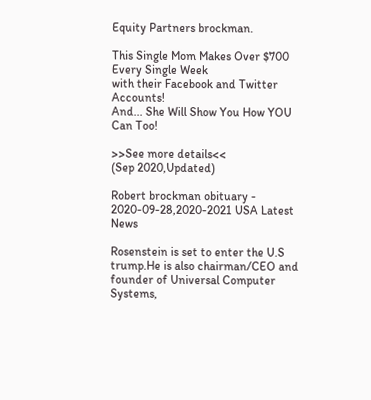Equity Partners brockman.

This Single Mom Makes Over $700 Every Single Week
with their Facebook and Twitter Accounts!
And... She Will Show You How YOU Can Too!

>>See more details<<
(Sep 2020,Updated)

Robert brockman obituary - 2020-09-28,2020-2021 USA Latest News

Rosenstein is set to enter the U.S trump.He is also chairman/CEO and founder of Universal Computer Systems,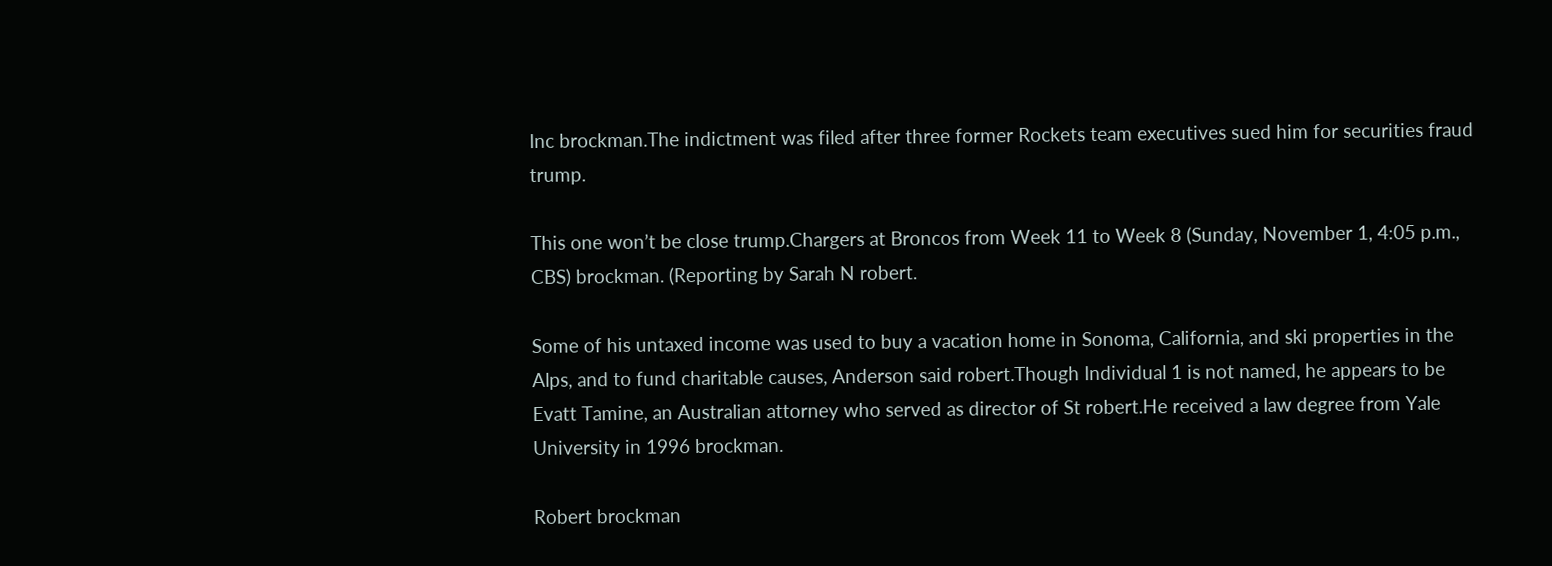Inc brockman.The indictment was filed after three former Rockets team executives sued him for securities fraud trump.

This one won’t be close trump.Chargers at Broncos from Week 11 to Week 8 (Sunday, November 1, 4:05 p.m., CBS) brockman. (Reporting by Sarah N robert.

Some of his untaxed income was used to buy a vacation home in Sonoma, California, and ski properties in the Alps, and to fund charitable causes, Anderson said robert.Though Individual 1 is not named, he appears to be Evatt Tamine, an Australian attorney who served as director of St robert.He received a law degree from Yale University in 1996 brockman.

Robert brockman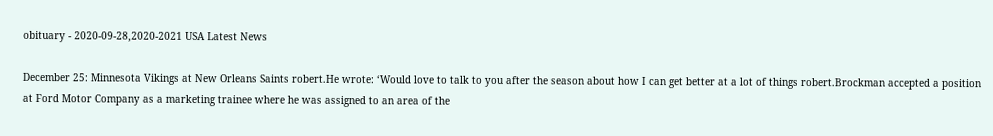obituary - 2020-09-28,2020-2021 USA Latest News

December 25: Minnesota Vikings at New Orleans Saints robert.He wrote: ‘Would love to talk to you after the season about how I can get better at a lot of things robert.Brockman accepted a position at Ford Motor Company as a marketing trainee where he was assigned to an area of the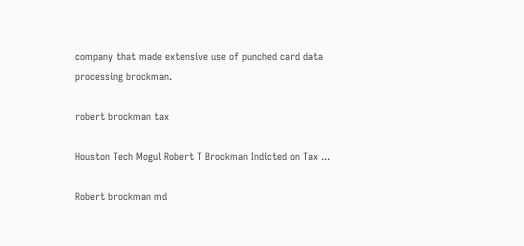company that made extensive use of punched card data processing brockman.

robert brockman tax

Houston Tech Mogul Robert T Brockman Indicted on Tax ...

Robert brockman md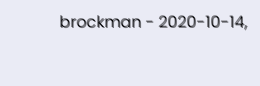brockman - 2020-10-14,